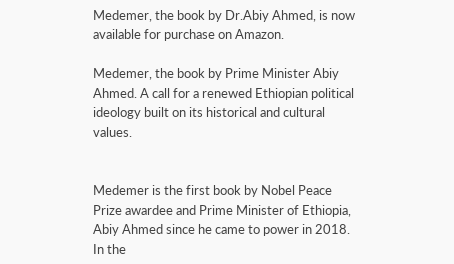Medemer, the book by Dr.Abiy Ahmed, is now available for purchase on Amazon.

Medemer, the book by Prime Minister Abiy Ahmed. A call for a renewed Ethiopian political ideology built on its historical and cultural values.


Medemer is the first book by Nobel Peace Prize awardee and Prime Minister of Ethiopia, Abiy Ahmed since he came to power in 2018. In the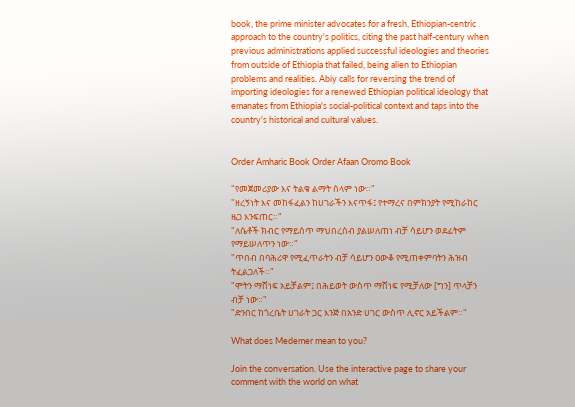book, the prime minister advocates for a fresh, Ethiopian-centric approach to the country's politics, citing the past half-century when previous administrations applied successful ideologies and theories from outside of Ethiopia that failed, being alien to Ethiopian problems and realities. Abiy calls for reversing the trend of importing ideologies for a renewed Ethiopian political ideology that emanates from Ethiopia's social-political context and taps into the country's historical and cultural values.


Order Amharic Book Order Afaan Oromo Book

"የመጀመሪያው እና ትልቁ ልማት ሰላም ነው።"
"ዘረኝነት እና መከፋፈልን ከሀገራችን እናጥፋ፤ የተማረና በምክንያት የሚከራከር ዜጋ እንፍጠር።"
"ለሴቶች ክብር የማይሰጥ ማህበረሰብ ያልሠለጠነ ብቻ ሳይሆን ወደፊትም የማይሠለጥን ነው።"
"ጥበብ በባሕሪዋ የሚፈጥራትን ብቻ ሳይሆን ዐውቆ የሚጠቀምባትን ሕዝብ ትፈልጋለች።"
"ሞትን ማሸነፍ አይቻልም፤ በሕይወት ውስጥ ማሸነፍ የሚቻለው [ግን] ጥላቻን ብቻ ነው።"
"ድንበር ከጎረቤት ሀገራት ጋር እንጅ በአንድ ሀገር ውስጥ ሊኖር አይችልም።"

What does Medemer mean to you?

Join the conversation. Use the interactive page to share your comment with the world on what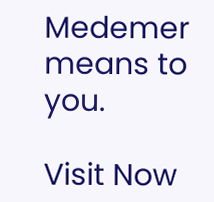Medemer means to you.

Visit Now